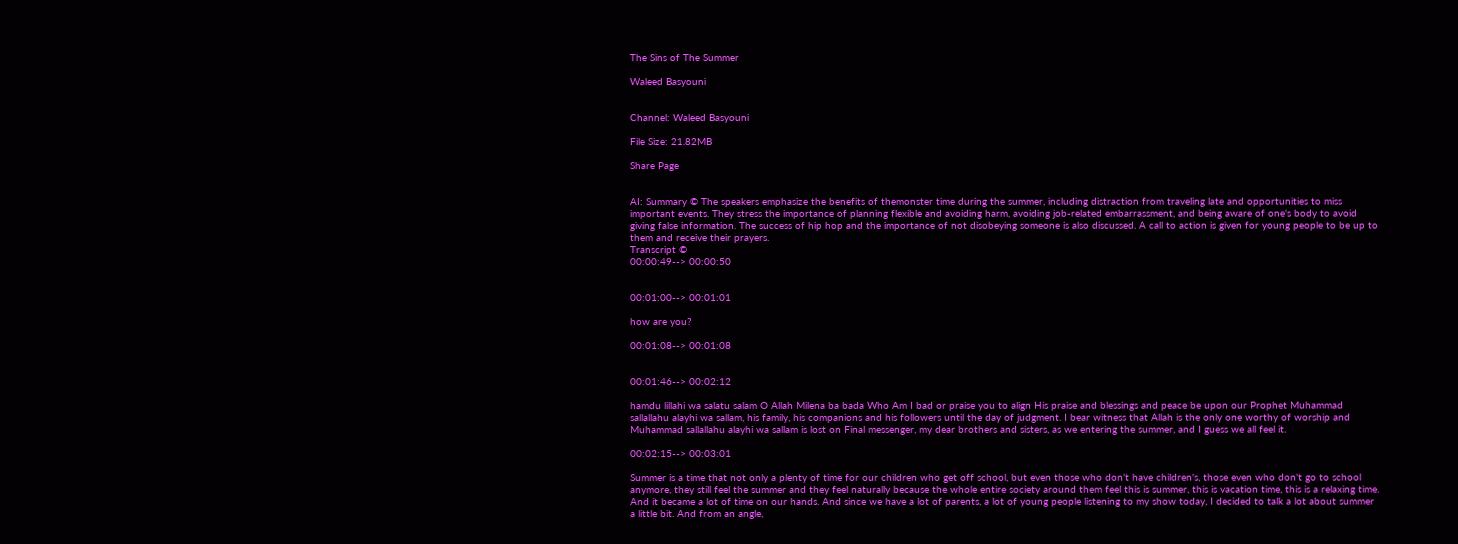The Sins of The Summer

Waleed Basyouni


Channel: Waleed Basyouni

File Size: 21.82MB

Share Page


AI: Summary © The speakers emphasize the benefits of themonster time during the summer, including distraction from traveling late and opportunities to miss important events. They stress the importance of planning flexible and avoiding harm, avoiding job-related embarrassment, and being aware of one's body to avoid giving false information. The success of hip hop and the importance of not disobeying someone is also discussed. A call to action is given for young people to be up to them and receive their prayers.
Transcript ©
00:00:49--> 00:00:50


00:01:00--> 00:01:01

how are you?

00:01:08--> 00:01:08


00:01:46--> 00:02:12

hamdu lillahi wa salatu salam O Allah Milena ba bada Who Am I bad or praise you to align His praise and blessings and peace be upon our Prophet Muhammad sallallahu alayhi wa sallam, his family, his companions and his followers until the day of judgment. I bear witness that Allah is the only one worthy of worship and Muhammad sallallahu alayhi wa sallam is lost on Final messenger, my dear brothers and sisters, as we entering the summer, and I guess we all feel it.

00:02:15--> 00:03:01

Summer is a time that not only a plenty of time for our children who get off school, but even those who don't have children's, those even who don't go to school anymore, they still feel the summer and they feel naturally because the whole entire society around them feel this is summer, this is vacation time, this is a relaxing time. And it became a lot of time on our hands. And since we have a lot of parents, a lot of young people listening to my show today, I decided to talk a lot about summer a little bit. And from an angle,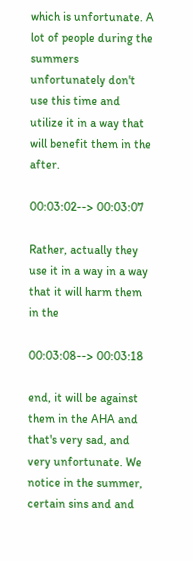which is unfortunate. A lot of people during the summers unfortunately don't use this time and utilize it in a way that will benefit them in the after.

00:03:02--> 00:03:07

Rather, actually they use it in a way in a way that it will harm them in the

00:03:08--> 00:03:18

end, it will be against them in the AHA and that's very sad, and very unfortunate. We notice in the summer, certain sins and and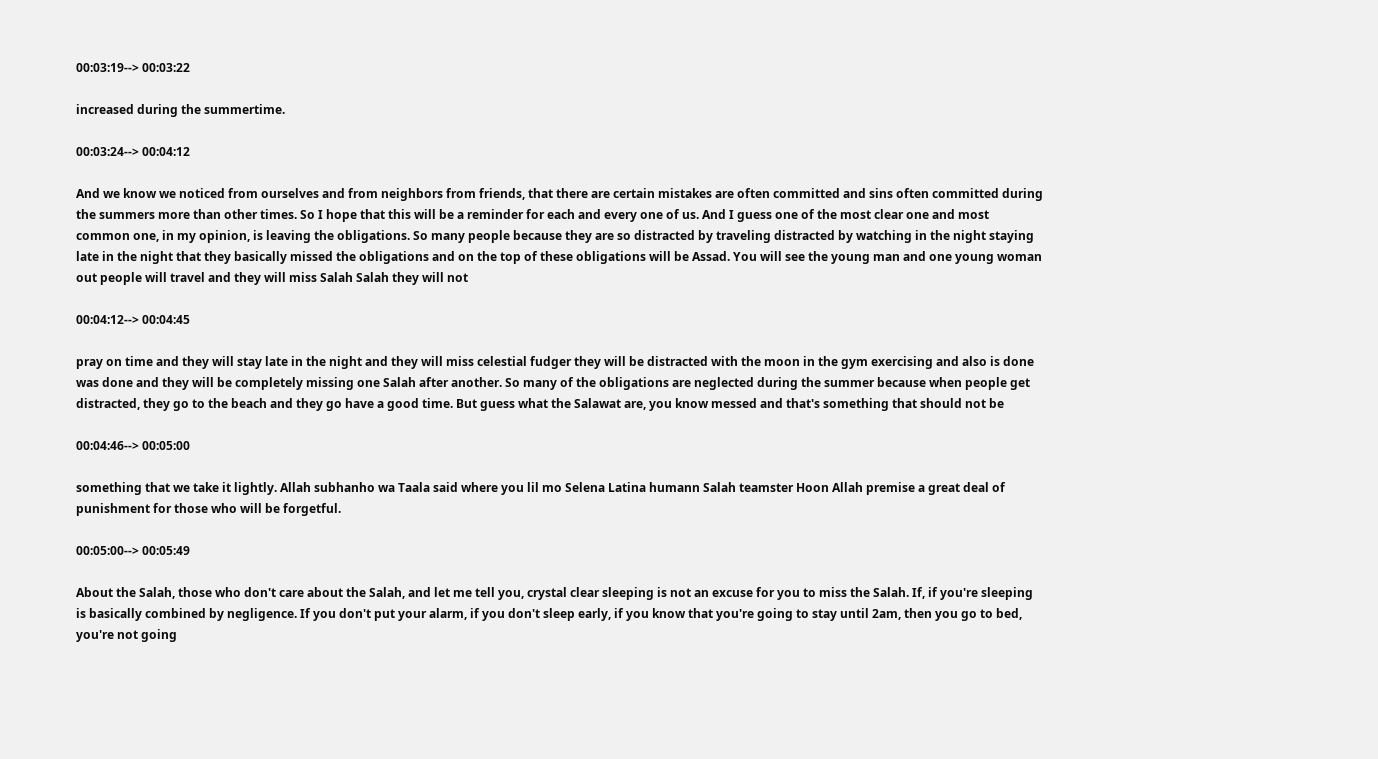00:03:19--> 00:03:22

increased during the summertime.

00:03:24--> 00:04:12

And we know we noticed from ourselves and from neighbors from friends, that there are certain mistakes are often committed and sins often committed during the summers more than other times. So I hope that this will be a reminder for each and every one of us. And I guess one of the most clear one and most common one, in my opinion, is leaving the obligations. So many people because they are so distracted by traveling distracted by watching in the night staying late in the night that they basically missed the obligations and on the top of these obligations will be Assad. You will see the young man and one young woman out people will travel and they will miss Salah Salah they will not

00:04:12--> 00:04:45

pray on time and they will stay late in the night and they will miss celestial fudger they will be distracted with the moon in the gym exercising and also is done was done and they will be completely missing one Salah after another. So many of the obligations are neglected during the summer because when people get distracted, they go to the beach and they go have a good time. But guess what the Salawat are, you know messed and that's something that should not be

00:04:46--> 00:05:00

something that we take it lightly. Allah subhanho wa Taala said where you lil mo Selena Latina humann Salah teamster Hoon Allah premise a great deal of punishment for those who will be forgetful.

00:05:00--> 00:05:49

About the Salah, those who don't care about the Salah, and let me tell you, crystal clear sleeping is not an excuse for you to miss the Salah. If, if you're sleeping is basically combined by negligence. If you don't put your alarm, if you don't sleep early, if you know that you're going to stay until 2am, then you go to bed, you're not going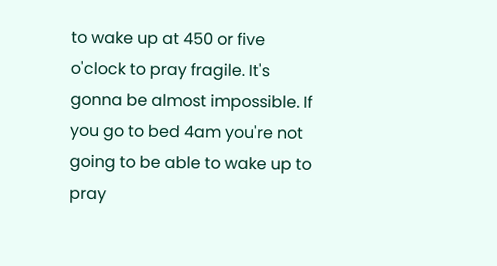to wake up at 450 or five o'clock to pray fragile. It's gonna be almost impossible. If you go to bed 4am you're not going to be able to wake up to pray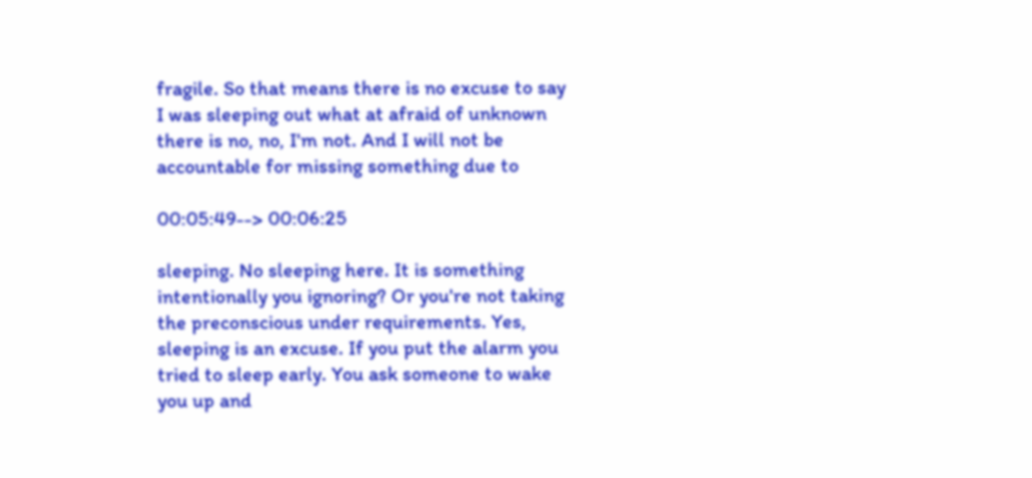fragile. So that means there is no excuse to say I was sleeping out what at afraid of unknown there is no, no, I'm not. And I will not be accountable for missing something due to

00:05:49--> 00:06:25

sleeping. No sleeping here. It is something intentionally you ignoring? Or you're not taking the preconscious under requirements. Yes, sleeping is an excuse. If you put the alarm you tried to sleep early. You ask someone to wake you up and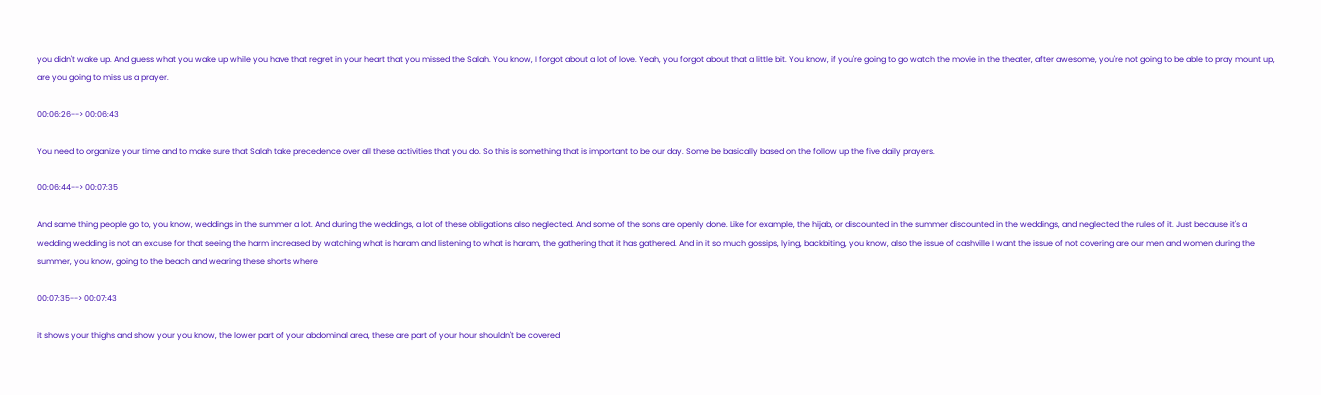you didn't wake up. And guess what you wake up while you have that regret in your heart that you missed the Salah. You know, I forgot about a lot of love. Yeah, you forgot about that a little bit. You know, if you're going to go watch the movie in the theater, after awesome, you're not going to be able to pray mount up, are you going to miss us a prayer.

00:06:26--> 00:06:43

You need to organize your time and to make sure that Salah take precedence over all these activities that you do. So this is something that is important to be our day. Some be basically based on the follow up the five daily prayers.

00:06:44--> 00:07:35

And same thing people go to, you know, weddings in the summer a lot. And during the weddings, a lot of these obligations also neglected. And some of the sons are openly done. Like for example, the hijab, or discounted in the summer discounted in the weddings, and neglected the rules of it. Just because it's a wedding wedding is not an excuse for that seeing the harm increased by watching what is haram and listening to what is haram, the gathering that it has gathered. And in it so much gossips, lying, backbiting, you know, also the issue of cashville I want the issue of not covering are our men and women during the summer, you know, going to the beach and wearing these shorts where

00:07:35--> 00:07:43

it shows your thighs and show your you know, the lower part of your abdominal area, these are part of your hour shouldn't be covered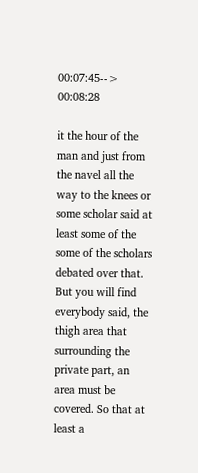00:07:45--> 00:08:28

it the hour of the man and just from the navel all the way to the knees or some scholar said at least some of the some of the scholars debated over that. But you will find everybody said, the thigh area that surrounding the private part, an area must be covered. So that at least a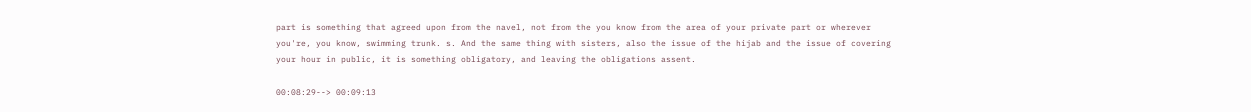part is something that agreed upon from the navel, not from the you know from the area of your private part or wherever you're, you know, swimming trunk. s. And the same thing with sisters, also the issue of the hijab and the issue of covering your hour in public, it is something obligatory, and leaving the obligations assent.

00:08:29--> 00:09:13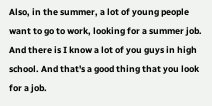Also, in the summer, a lot of young people want to go to work, looking for a summer job. And there is I know a lot of you guys in high school. And that's a good thing that you look for a job.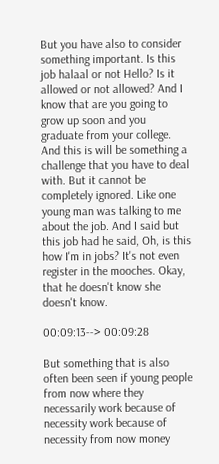But you have also to consider something important. Is this job halaal or not Hello? Is it allowed or not allowed? And I know that are you going to grow up soon and you graduate from your college. And this is will be something a challenge that you have to deal with. But it cannot be completely ignored. Like one young man was talking to me about the job. And I said but this job had he said, Oh, is this how I'm in jobs? It's not even register in the mooches. Okay, that he doesn't know she doesn't know.

00:09:13--> 00:09:28

But something that is also often been seen if young people from now where they necessarily work because of necessity work because of necessity from now money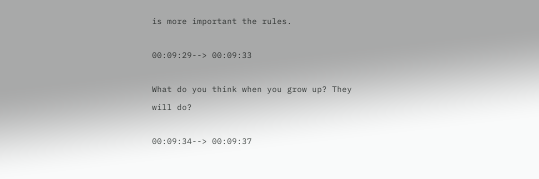is more important the rules.

00:09:29--> 00:09:33

What do you think when you grow up? They will do?

00:09:34--> 00:09:37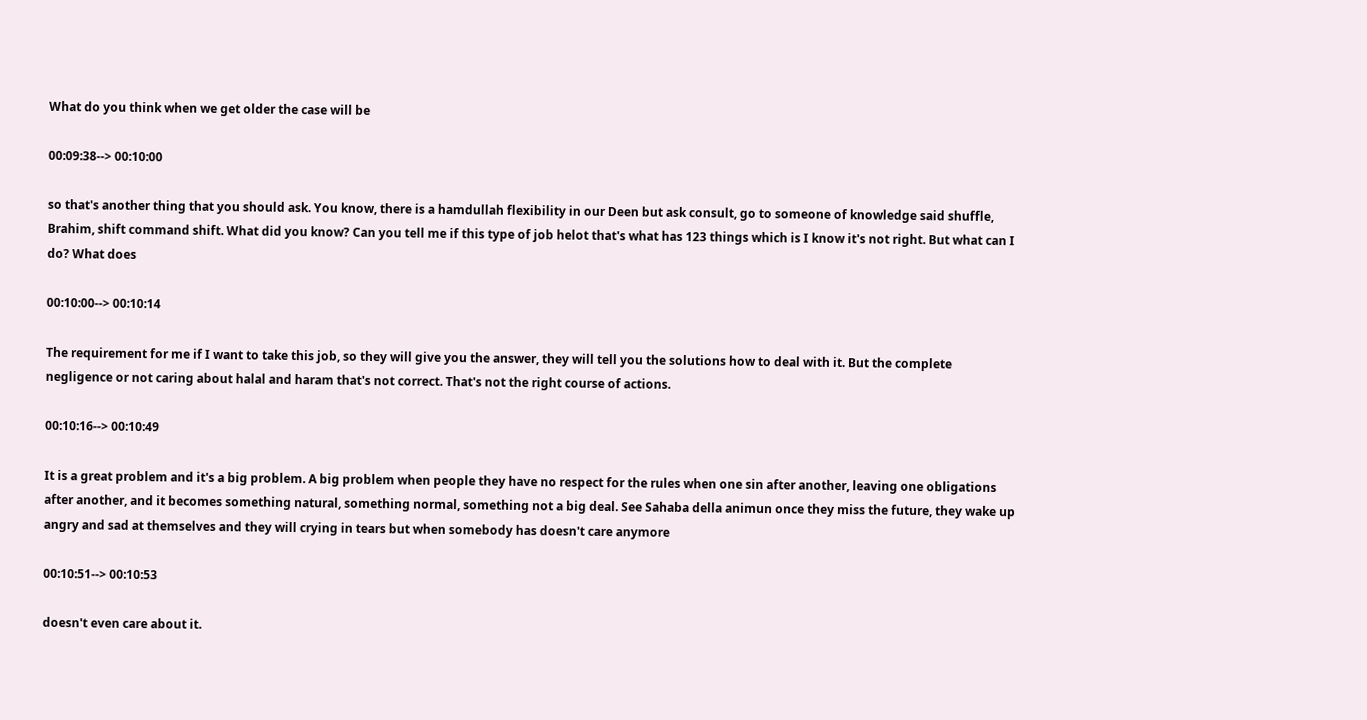What do you think when we get older the case will be

00:09:38--> 00:10:00

so that's another thing that you should ask. You know, there is a hamdullah flexibility in our Deen but ask consult, go to someone of knowledge said shuffle, Brahim, shift command shift. What did you know? Can you tell me if this type of job helot that's what has 123 things which is I know it's not right. But what can I do? What does

00:10:00--> 00:10:14

The requirement for me if I want to take this job, so they will give you the answer, they will tell you the solutions how to deal with it. But the complete negligence or not caring about halal and haram that's not correct. That's not the right course of actions.

00:10:16--> 00:10:49

It is a great problem and it's a big problem. A big problem when people they have no respect for the rules when one sin after another, leaving one obligations after another, and it becomes something natural, something normal, something not a big deal. See Sahaba della animun once they miss the future, they wake up angry and sad at themselves and they will crying in tears but when somebody has doesn't care anymore

00:10:51--> 00:10:53

doesn't even care about it.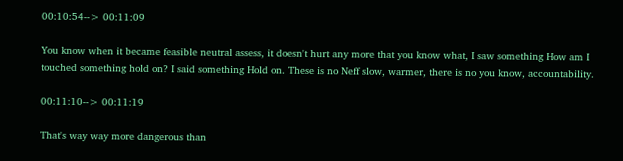00:10:54--> 00:11:09

You know when it became feasible neutral assess, it doesn't hurt any more that you know what, I saw something How am I touched something hold on? I said something Hold on. These is no Neff slow, warmer, there is no you know, accountability.

00:11:10--> 00:11:19

That's way way more dangerous than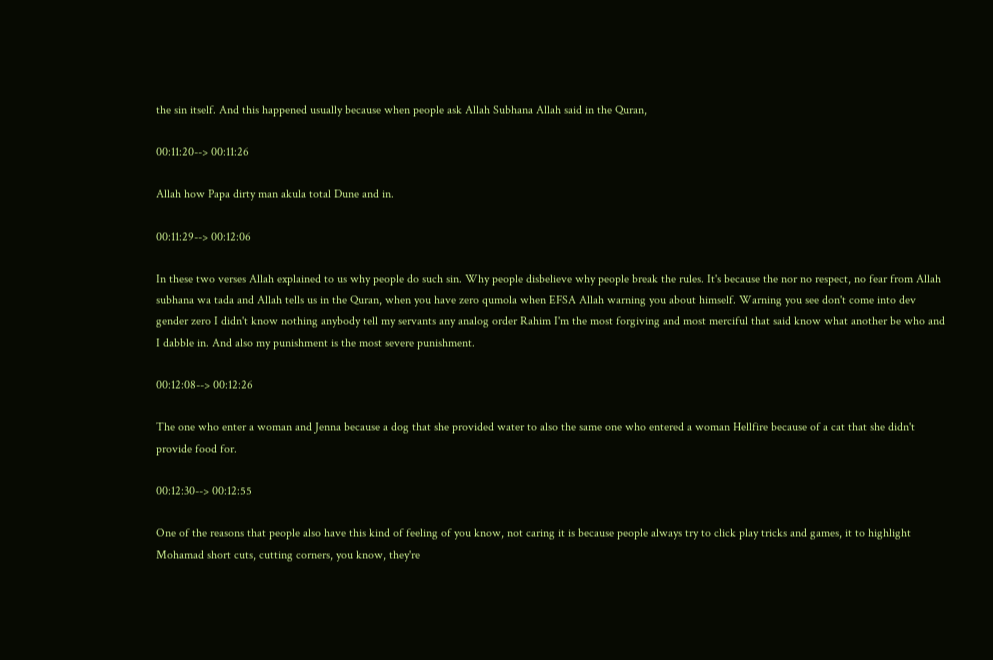the sin itself. And this happened usually because when people ask Allah Subhana Allah said in the Quran,

00:11:20--> 00:11:26

Allah how Papa dirty man akula total Dune and in.

00:11:29--> 00:12:06

In these two verses Allah explained to us why people do such sin. Why people disbelieve why people break the rules. It's because the nor no respect, no fear from Allah subhana wa tada and Allah tells us in the Quran, when you have zero qumola when EFSA Allah warning you about himself. Warning you see don't come into dev gender zero I didn't know nothing anybody tell my servants any analog order Rahim I'm the most forgiving and most merciful that said know what another be who and I dabble in. And also my punishment is the most severe punishment.

00:12:08--> 00:12:26

The one who enter a woman and Jenna because a dog that she provided water to also the same one who entered a woman Hellfire because of a cat that she didn't provide food for.

00:12:30--> 00:12:55

One of the reasons that people also have this kind of feeling of you know, not caring it is because people always try to click play tricks and games, it to highlight Mohamad short cuts, cutting corners, you know, they're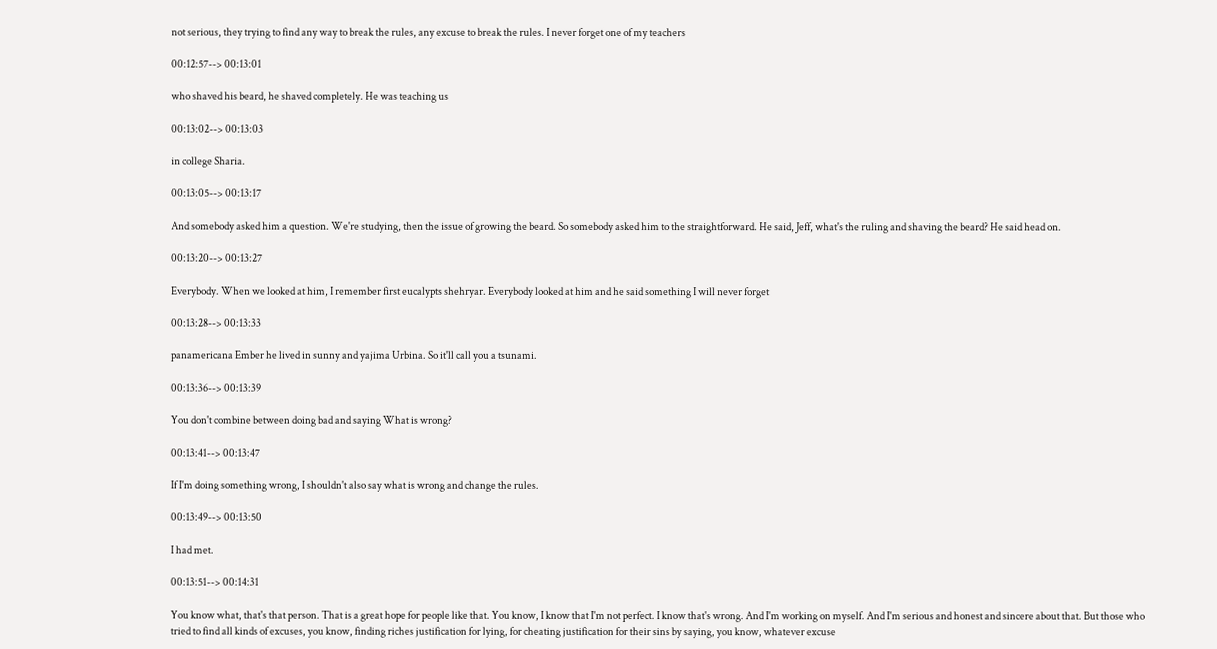not serious, they trying to find any way to break the rules, any excuse to break the rules. I never forget one of my teachers

00:12:57--> 00:13:01

who shaved his beard, he shaved completely. He was teaching us

00:13:02--> 00:13:03

in college Sharia.

00:13:05--> 00:13:17

And somebody asked him a question. We're studying, then the issue of growing the beard. So somebody asked him to the straightforward. He said, Jeff, what's the ruling and shaving the beard? He said head on.

00:13:20--> 00:13:27

Everybody. When we looked at him, I remember first eucalypts shehryar. Everybody looked at him and he said something I will never forget

00:13:28--> 00:13:33

panamericana Ember he lived in sunny and yajima Urbina. So it'll call you a tsunami.

00:13:36--> 00:13:39

You don't combine between doing bad and saying What is wrong?

00:13:41--> 00:13:47

If I'm doing something wrong, I shouldn't also say what is wrong and change the rules.

00:13:49--> 00:13:50

I had met.

00:13:51--> 00:14:31

You know what, that's that person. That is a great hope for people like that. You know, I know that I'm not perfect. I know that's wrong. And I'm working on myself. And I'm serious and honest and sincere about that. But those who tried to find all kinds of excuses, you know, finding riches justification for lying, for cheating justification for their sins by saying, you know, whatever excuse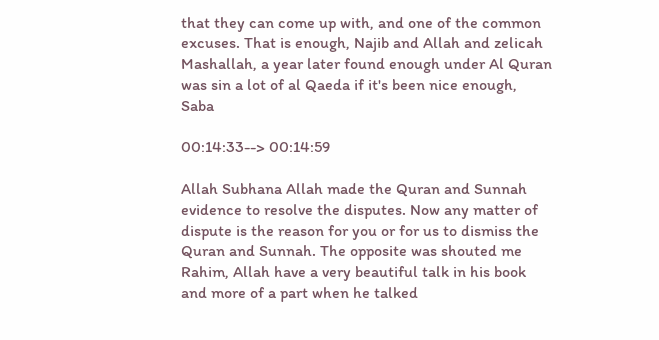that they can come up with, and one of the common excuses. That is enough, Najib and Allah and zelicah Mashallah, a year later found enough under Al Quran was sin a lot of al Qaeda if it's been nice enough, Saba

00:14:33--> 00:14:59

Allah Subhana Allah made the Quran and Sunnah evidence to resolve the disputes. Now any matter of dispute is the reason for you or for us to dismiss the Quran and Sunnah. The opposite was shouted me Rahim, Allah have a very beautiful talk in his book and more of a part when he talked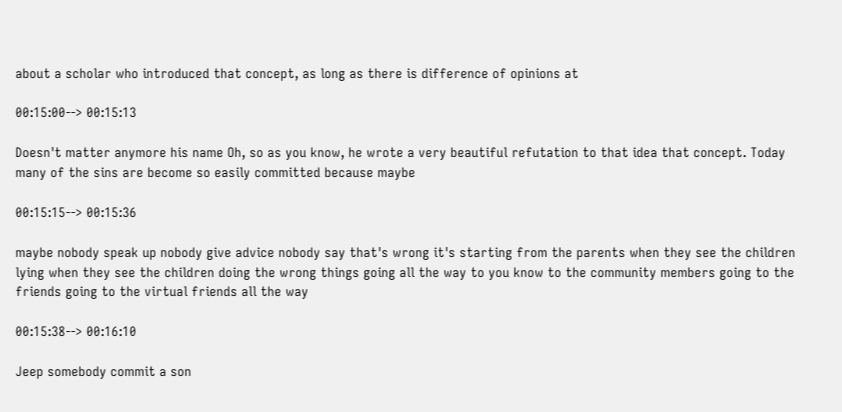about a scholar who introduced that concept, as long as there is difference of opinions at

00:15:00--> 00:15:13

Doesn't matter anymore his name Oh, so as you know, he wrote a very beautiful refutation to that idea that concept. Today many of the sins are become so easily committed because maybe

00:15:15--> 00:15:36

maybe nobody speak up nobody give advice nobody say that's wrong it's starting from the parents when they see the children lying when they see the children doing the wrong things going all the way to you know to the community members going to the friends going to the virtual friends all the way

00:15:38--> 00:16:10

Jeep somebody commit a son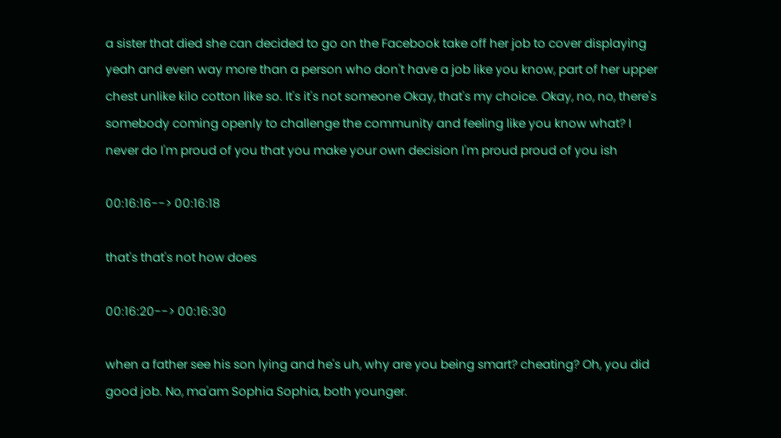a sister that died she can decided to go on the Facebook take off her job to cover displaying yeah and even way more than a person who don't have a job like you know, part of her upper chest unlike kilo cotton like so. It's it's not someone Okay, that's my choice. Okay, no, no, there's somebody coming openly to challenge the community and feeling like you know what? I never do I'm proud of you that you make your own decision I'm proud proud of you ish

00:16:16--> 00:16:18

that's that's not how does

00:16:20--> 00:16:30

when a father see his son lying and he's uh, why are you being smart? cheating? Oh, you did good job. No, ma'am Sophia Sophia, both younger.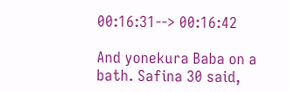00:16:31--> 00:16:42

And yonekura Baba on a bath. Safina 30 said,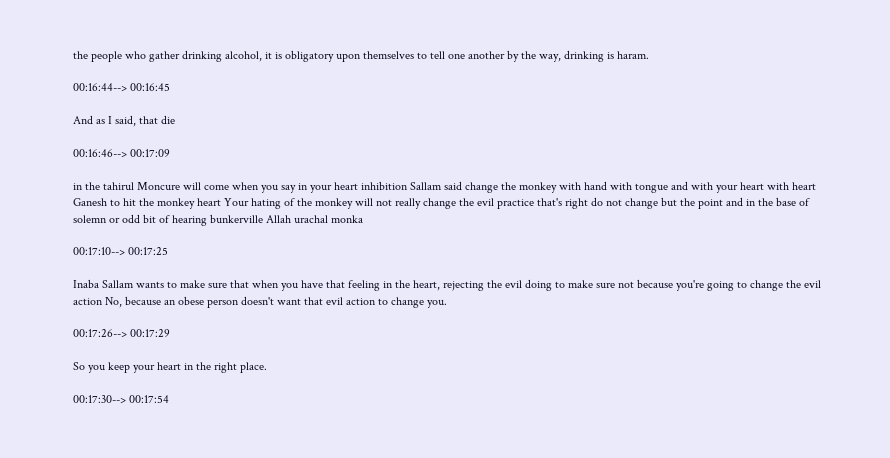the people who gather drinking alcohol, it is obligatory upon themselves to tell one another by the way, drinking is haram.

00:16:44--> 00:16:45

And as I said, that die

00:16:46--> 00:17:09

in the tahirul Moncure will come when you say in your heart inhibition Sallam said change the monkey with hand with tongue and with your heart with heart Ganesh to hit the monkey heart Your hating of the monkey will not really change the evil practice that's right do not change but the point and in the base of solemn or odd bit of hearing bunkerville Allah urachal monka

00:17:10--> 00:17:25

Inaba Sallam wants to make sure that when you have that feeling in the heart, rejecting the evil doing to make sure not because you're going to change the evil action No, because an obese person doesn't want that evil action to change you.

00:17:26--> 00:17:29

So you keep your heart in the right place.

00:17:30--> 00:17:54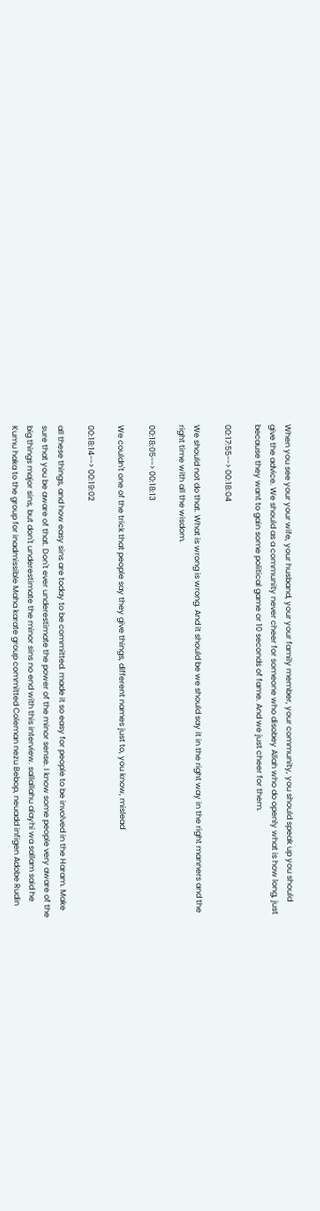When you see your your wife, your husband, your your family member, your community, you should speak up you should give the advice. We should as a community never cheer for someone who disobey Allah who do openly what is how long, just because they want to gain some political game or 10 seconds of fame. And we just cheer for them.

00:17:55--> 00:18:04

We should not do that. What is wrong is wrong. And it should be we should say it in the right way in the right manners and the right time with all the wisdom.

00:18:05--> 00:18:13

We couldn't one of the trick that people say they give things, different names just to, you know, mislead

00:18:14--> 00:19:02

all these things, and how easy sins are today to be committed. made it so easy for people to be involved in the Haram. Make sure that you be aware of that. Don't ever underestimate the power of the minor sense. I know some people very aware of the big things major sins, but don't underestimate the minor sins no end with this interview. sallallahu alayhi wa sallam said he Kumu haka to the group for inadmissible Maha karate group committed Coleman nezu Bebop, neuadd infigen Adobe Rudin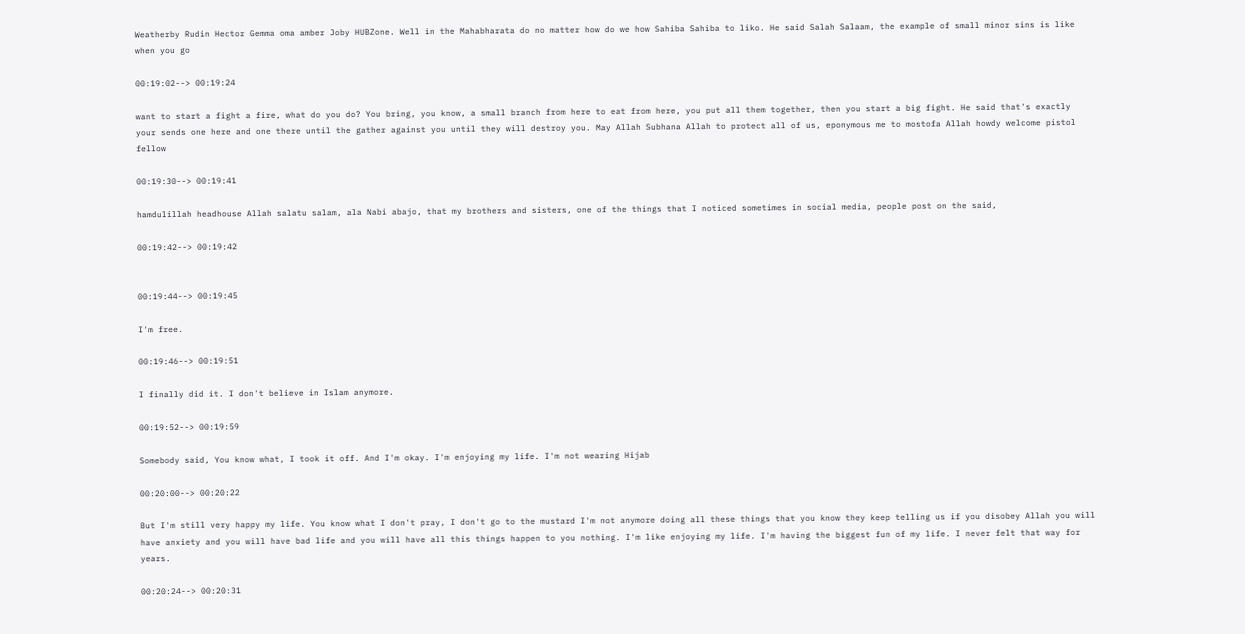Weatherby Rudin Hector Gemma oma amber Joby HUBZone. Well in the Mahabharata do no matter how do we how Sahiba Sahiba to liko. He said Salah Salaam, the example of small minor sins is like when you go

00:19:02--> 00:19:24

want to start a fight a fire, what do you do? You bring, you know, a small branch from here to eat from here, you put all them together, then you start a big fight. He said that's exactly your sends one here and one there until the gather against you until they will destroy you. May Allah Subhana Allah to protect all of us, eponymous me to mostofa Allah howdy welcome pistol fellow

00:19:30--> 00:19:41

hamdulillah headhouse Allah salatu salam, ala Nabi abajo, that my brothers and sisters, one of the things that I noticed sometimes in social media, people post on the said,

00:19:42--> 00:19:42


00:19:44--> 00:19:45

I'm free.

00:19:46--> 00:19:51

I finally did it. I don't believe in Islam anymore.

00:19:52--> 00:19:59

Somebody said, You know what, I took it off. And I'm okay. I'm enjoying my life. I'm not wearing Hijab

00:20:00--> 00:20:22

But I'm still very happy my life. You know what I don't pray, I don't go to the mustard I'm not anymore doing all these things that you know they keep telling us if you disobey Allah you will have anxiety and you will have bad life and you will have all this things happen to you nothing. I'm like enjoying my life. I'm having the biggest fun of my life. I never felt that way for years.

00:20:24--> 00:20:31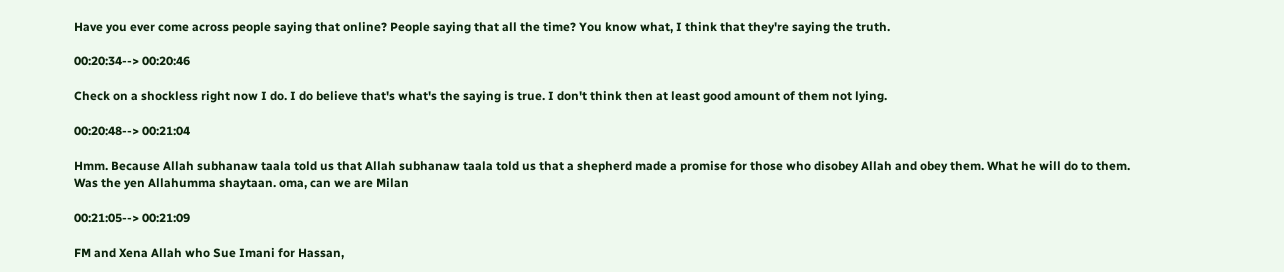Have you ever come across people saying that online? People saying that all the time? You know what, I think that they're saying the truth.

00:20:34--> 00:20:46

Check on a shockless right now I do. I do believe that's what's the saying is true. I don't think then at least good amount of them not lying.

00:20:48--> 00:21:04

Hmm. Because Allah subhanaw taala told us that Allah subhanaw taala told us that a shepherd made a promise for those who disobey Allah and obey them. What he will do to them. Was the yen Allahumma shaytaan. oma, can we are Milan

00:21:05--> 00:21:09

FM and Xena Allah who Sue Imani for Hassan,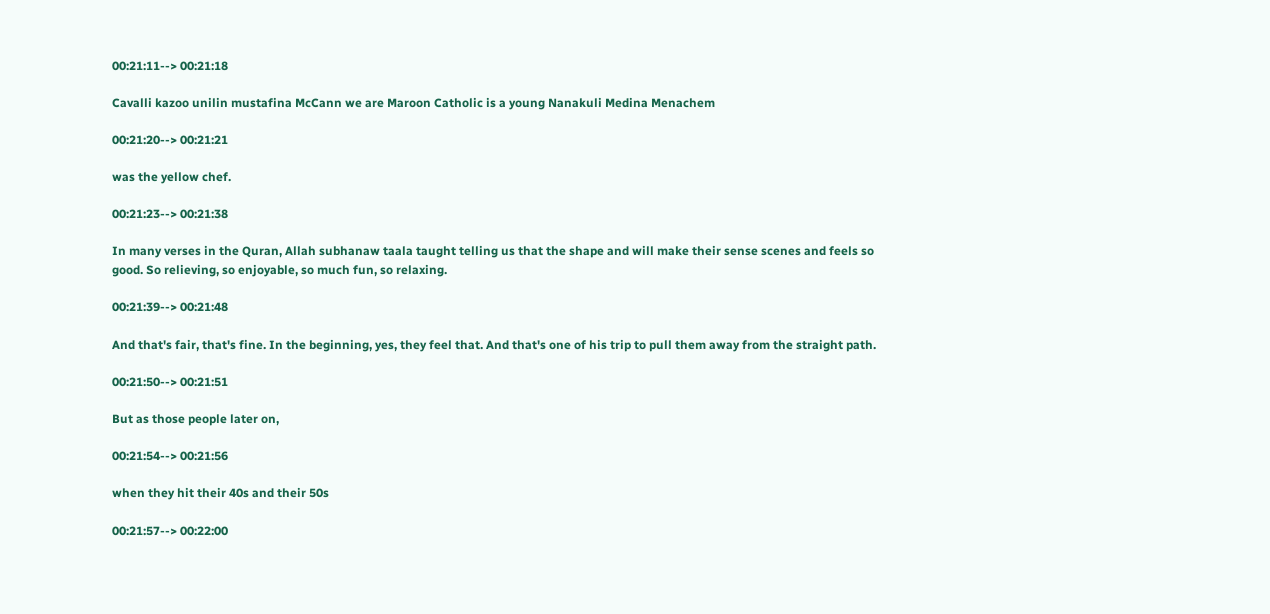00:21:11--> 00:21:18

Cavalli kazoo unilin mustafina McCann we are Maroon Catholic is a young Nanakuli Medina Menachem

00:21:20--> 00:21:21

was the yellow chef.

00:21:23--> 00:21:38

In many verses in the Quran, Allah subhanaw taala taught telling us that the shape and will make their sense scenes and feels so good. So relieving, so enjoyable, so much fun, so relaxing.

00:21:39--> 00:21:48

And that's fair, that's fine. In the beginning, yes, they feel that. And that's one of his trip to pull them away from the straight path.

00:21:50--> 00:21:51

But as those people later on,

00:21:54--> 00:21:56

when they hit their 40s and their 50s

00:21:57--> 00:22:00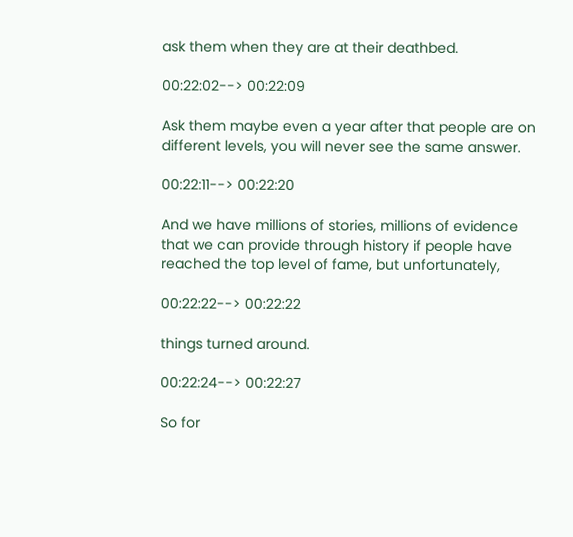ask them when they are at their deathbed.

00:22:02--> 00:22:09

Ask them maybe even a year after that people are on different levels, you will never see the same answer.

00:22:11--> 00:22:20

And we have millions of stories, millions of evidence that we can provide through history if people have reached the top level of fame, but unfortunately,

00:22:22--> 00:22:22

things turned around.

00:22:24--> 00:22:27

So for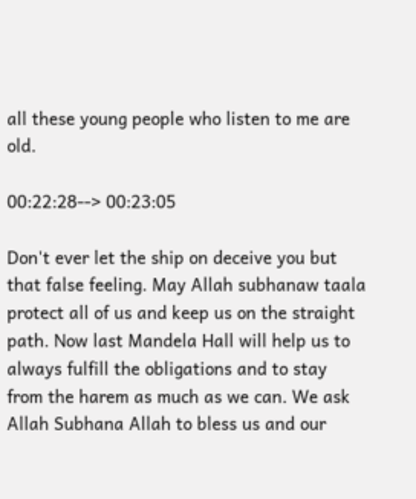all these young people who listen to me are old.

00:22:28--> 00:23:05

Don't ever let the ship on deceive you but that false feeling. May Allah subhanaw taala protect all of us and keep us on the straight path. Now last Mandela Hall will help us to always fulfill the obligations and to stay from the harem as much as we can. We ask Allah Subhana Allah to bless us and our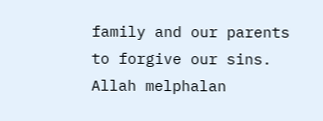family and our parents to forgive our sins. Allah melphalan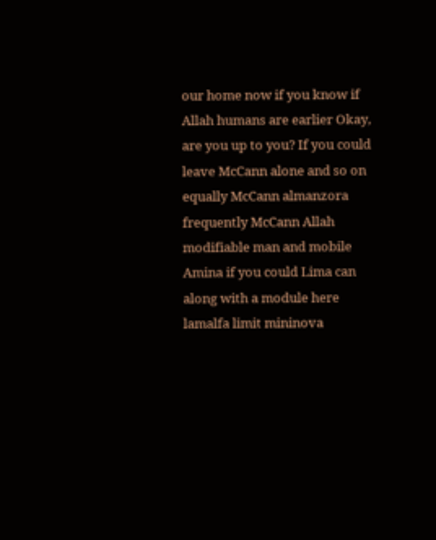our home now if you know if Allah humans are earlier Okay, are you up to you? If you could leave McCann alone and so on equally McCann almanzora frequently McCann Allah modifiable man and mobile Amina if you could Lima can along with a module here lamalfa limit mininova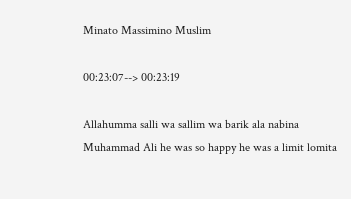Minato Massimino Muslim

00:23:07--> 00:23:19

Allahumma salli wa sallim wa barik ala nabina Muhammad Ali he was so happy he was a limit lomita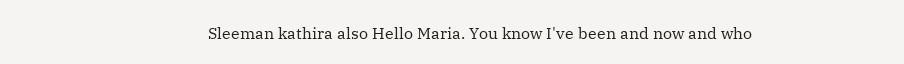Sleeman kathira also Hello Maria. You know I've been and now and who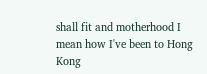shall fit and motherhood I mean how I've been to Hong Kong